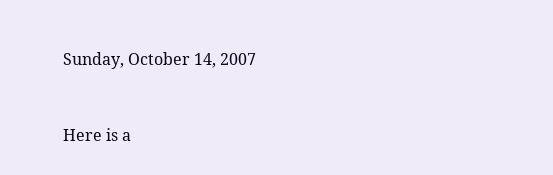Sunday, October 14, 2007


Here is a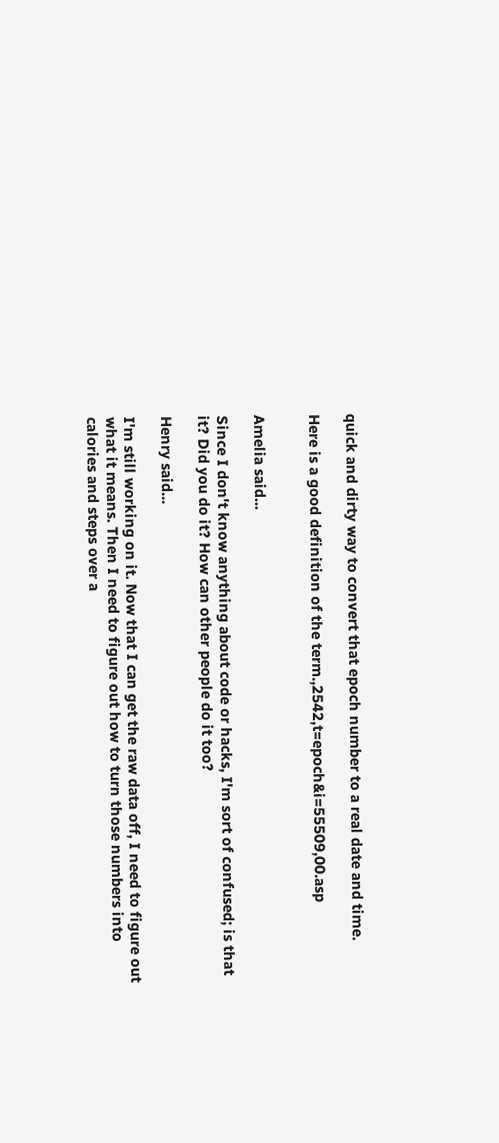quick and dirty way to convert that epoch number to a real date and time.

Here is a good definition of the term.,2542,t=epoch&i=55509,00.asp


Amelia said...

Since I don't know anything about code or hacks, I'm sort of confused; is that it? Did you do it? How can other people do it too?

Henry said...

I'm still working on it. Now that I can get the raw data off, I need to figure out what it means. Then I need to figure out how to turn those numbers into calories and steps over a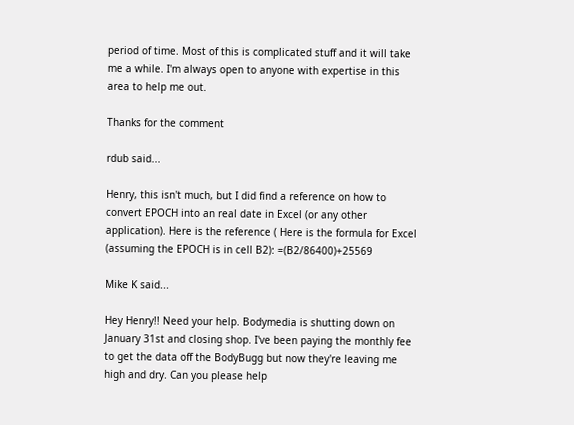period of time. Most of this is complicated stuff and it will take me a while. I'm always open to anyone with expertise in this area to help me out.

Thanks for the comment

rdub said...

Henry, this isn't much, but I did find a reference on how to convert EPOCH into an real date in Excel (or any other application). Here is the reference ( Here is the formula for Excel (assuming the EPOCH is in cell B2): =(B2/86400)+25569

Mike K said...

Hey Henry!! Need your help. Bodymedia is shutting down on January 31st and closing shop. I've been paying the monthly fee to get the data off the BodyBugg but now they're leaving me high and dry. Can you please help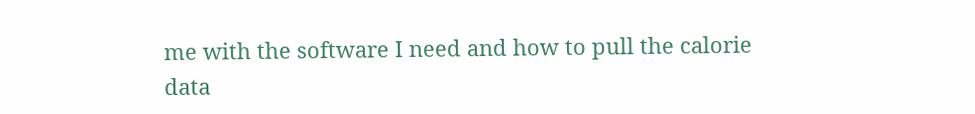me with the software I need and how to pull the calorie data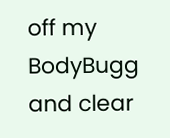off my BodyBugg and clear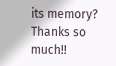its memory? Thanks so much!!